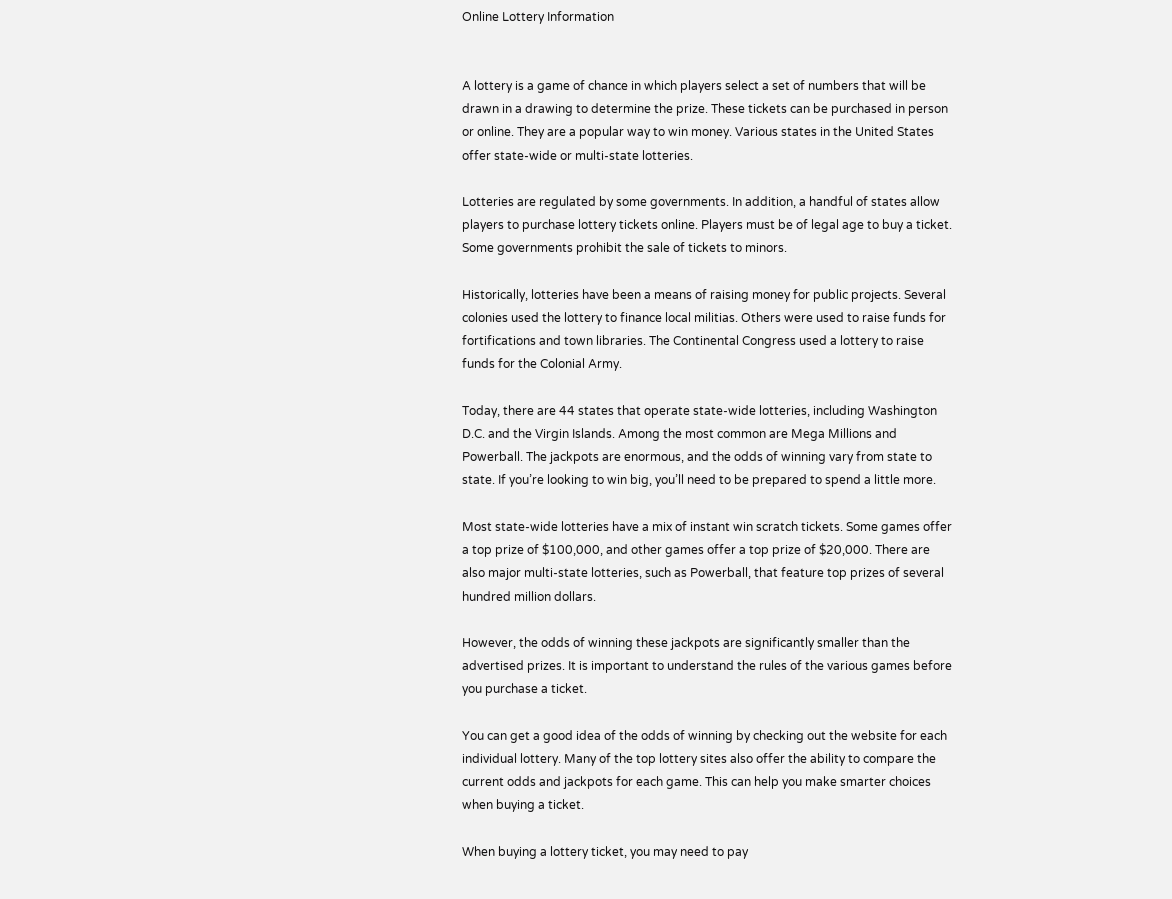Online Lottery Information


A lottery is a game of chance in which players select a set of numbers that will be drawn in a drawing to determine the prize. These tickets can be purchased in person or online. They are a popular way to win money. Various states in the United States offer state-wide or multi-state lotteries.

Lotteries are regulated by some governments. In addition, a handful of states allow players to purchase lottery tickets online. Players must be of legal age to buy a ticket. Some governments prohibit the sale of tickets to minors.

Historically, lotteries have been a means of raising money for public projects. Several colonies used the lottery to finance local militias. Others were used to raise funds for fortifications and town libraries. The Continental Congress used a lottery to raise funds for the Colonial Army.

Today, there are 44 states that operate state-wide lotteries, including Washington D.C. and the Virgin Islands. Among the most common are Mega Millions and Powerball. The jackpots are enormous, and the odds of winning vary from state to state. If you’re looking to win big, you’ll need to be prepared to spend a little more.

Most state-wide lotteries have a mix of instant win scratch tickets. Some games offer a top prize of $100,000, and other games offer a top prize of $20,000. There are also major multi-state lotteries, such as Powerball, that feature top prizes of several hundred million dollars.

However, the odds of winning these jackpots are significantly smaller than the advertised prizes. It is important to understand the rules of the various games before you purchase a ticket.

You can get a good idea of the odds of winning by checking out the website for each individual lottery. Many of the top lottery sites also offer the ability to compare the current odds and jackpots for each game. This can help you make smarter choices when buying a ticket.

When buying a lottery ticket, you may need to pay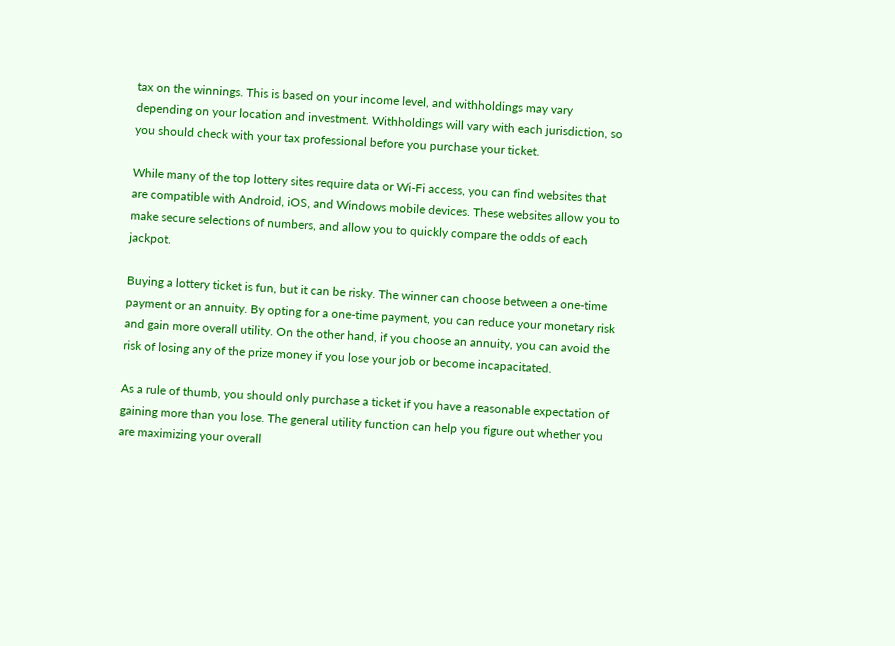tax on the winnings. This is based on your income level, and withholdings may vary depending on your location and investment. Withholdings will vary with each jurisdiction, so you should check with your tax professional before you purchase your ticket.

While many of the top lottery sites require data or Wi-Fi access, you can find websites that are compatible with Android, iOS, and Windows mobile devices. These websites allow you to make secure selections of numbers, and allow you to quickly compare the odds of each jackpot.

Buying a lottery ticket is fun, but it can be risky. The winner can choose between a one-time payment or an annuity. By opting for a one-time payment, you can reduce your monetary risk and gain more overall utility. On the other hand, if you choose an annuity, you can avoid the risk of losing any of the prize money if you lose your job or become incapacitated.

As a rule of thumb, you should only purchase a ticket if you have a reasonable expectation of gaining more than you lose. The general utility function can help you figure out whether you are maximizing your overall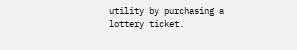utility by purchasing a lottery ticket.